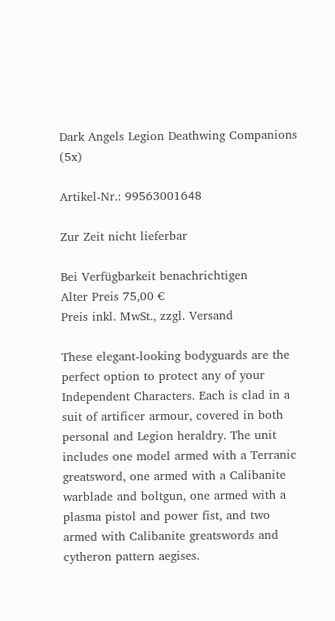Dark Angels Legion Deathwing Companions (5x)

Artikel-Nr.: 99563001648

Zur Zeit nicht lieferbar

Bei Verfügbarkeit benachrichtigen
Alter Preis 75,00 €
Preis inkl. MwSt., zzgl. Versand

These elegant-looking bodyguards are the perfect option to protect any of your Independent Characters. Each is clad in a suit of artificer armour, covered in both personal and Legion heraldry. The unit includes one model armed with a Terranic greatsword, one armed with a Calibanite warblade and boltgun, one armed with a plasma pistol and power fist, and two armed with Calibanite greatswords and cytheron pattern aegises.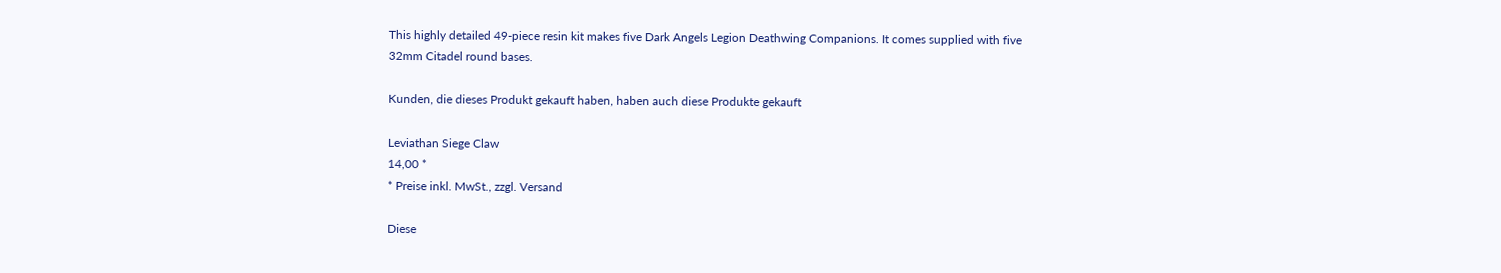This highly detailed 49-piece resin kit makes five Dark Angels Legion Deathwing Companions. It comes supplied with five 32mm Citadel round bases.

Kunden, die dieses Produkt gekauft haben, haben auch diese Produkte gekauft

Leviathan Siege Claw
14,00 *
* Preise inkl. MwSt., zzgl. Versand

Diese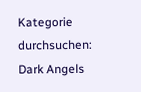Kategorie durchsuchen: Dark Angels